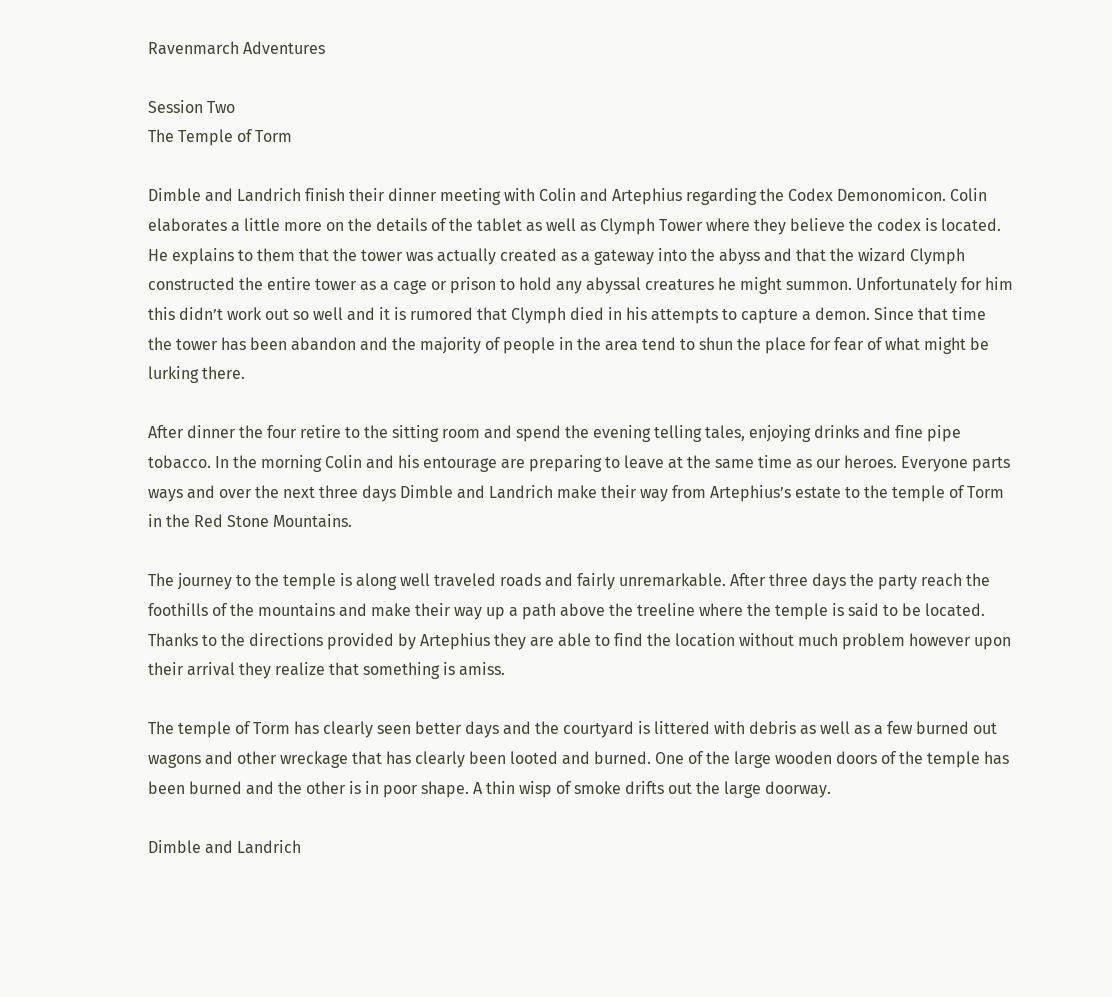Ravenmarch Adventures

Session Two
The Temple of Torm

Dimble and Landrich finish their dinner meeting with Colin and Artephius regarding the Codex Demonomicon. Colin elaborates a little more on the details of the tablet as well as Clymph Tower where they believe the codex is located. He explains to them that the tower was actually created as a gateway into the abyss and that the wizard Clymph constructed the entire tower as a cage or prison to hold any abyssal creatures he might summon. Unfortunately for him this didn’t work out so well and it is rumored that Clymph died in his attempts to capture a demon. Since that time the tower has been abandon and the majority of people in the area tend to shun the place for fear of what might be lurking there.

After dinner the four retire to the sitting room and spend the evening telling tales, enjoying drinks and fine pipe tobacco. In the morning Colin and his entourage are preparing to leave at the same time as our heroes. Everyone parts ways and over the next three days Dimble and Landrich make their way from Artephius’s estate to the temple of Torm in the Red Stone Mountains.

The journey to the temple is along well traveled roads and fairly unremarkable. After three days the party reach the foothills of the mountains and make their way up a path above the treeline where the temple is said to be located. Thanks to the directions provided by Artephius they are able to find the location without much problem however upon their arrival they realize that something is amiss.

The temple of Torm has clearly seen better days and the courtyard is littered with debris as well as a few burned out wagons and other wreckage that has clearly been looted and burned. One of the large wooden doors of the temple has been burned and the other is in poor shape. A thin wisp of smoke drifts out the large doorway.

Dimble and Landrich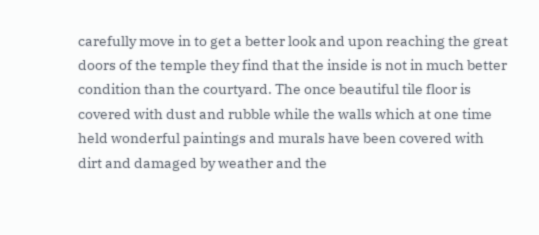carefully move in to get a better look and upon reaching the great doors of the temple they find that the inside is not in much better condition than the courtyard. The once beautiful tile floor is covered with dust and rubble while the walls which at one time held wonderful paintings and murals have been covered with dirt and damaged by weather and the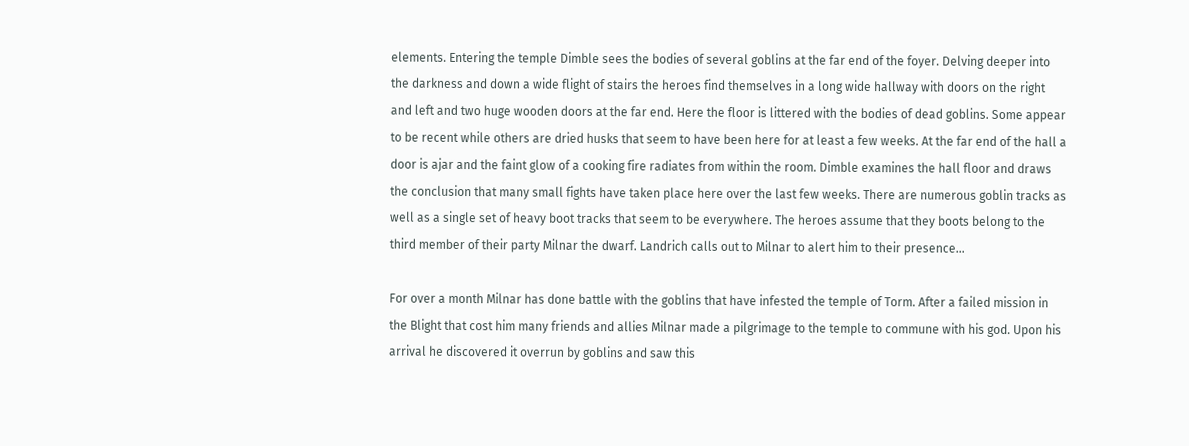elements. Entering the temple Dimble sees the bodies of several goblins at the far end of the foyer. Delving deeper into the darkness and down a wide flight of stairs the heroes find themselves in a long wide hallway with doors on the right and left and two huge wooden doors at the far end. Here the floor is littered with the bodies of dead goblins. Some appear to be recent while others are dried husks that seem to have been here for at least a few weeks. At the far end of the hall a door is ajar and the faint glow of a cooking fire radiates from within the room. Dimble examines the hall floor and draws the conclusion that many small fights have taken place here over the last few weeks. There are numerous goblin tracks as well as a single set of heavy boot tracks that seem to be everywhere. The heroes assume that they boots belong to the third member of their party Milnar the dwarf. Landrich calls out to Milnar to alert him to their presence…

For over a month Milnar has done battle with the goblins that have infested the temple of Torm. After a failed mission in the Blight that cost him many friends and allies Milnar made a pilgrimage to the temple to commune with his god. Upon his arrival he discovered it overrun by goblins and saw this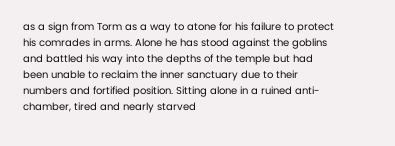as a sign from Torm as a way to atone for his failure to protect his comrades in arms. Alone he has stood against the goblins and battled his way into the depths of the temple but had been unable to reclaim the inner sanctuary due to their numbers and fortified position. Sitting alone in a ruined anti-chamber, tired and nearly starved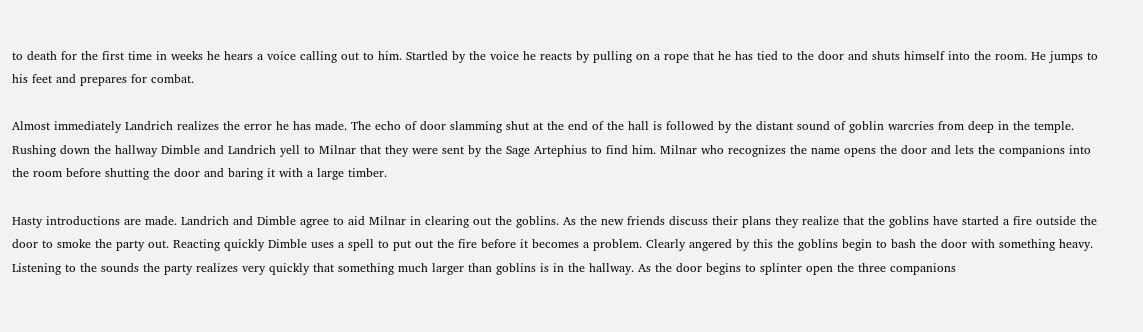to death for the first time in weeks he hears a voice calling out to him. Startled by the voice he reacts by pulling on a rope that he has tied to the door and shuts himself into the room. He jumps to his feet and prepares for combat.

Almost immediately Landrich realizes the error he has made. The echo of door slamming shut at the end of the hall is followed by the distant sound of goblin warcries from deep in the temple. Rushing down the hallway Dimble and Landrich yell to Milnar that they were sent by the Sage Artephius to find him. Milnar who recognizes the name opens the door and lets the companions into the room before shutting the door and baring it with a large timber.

Hasty introductions are made. Landrich and Dimble agree to aid Milnar in clearing out the goblins. As the new friends discuss their plans they realize that the goblins have started a fire outside the door to smoke the party out. Reacting quickly Dimble uses a spell to put out the fire before it becomes a problem. Clearly angered by this the goblins begin to bash the door with something heavy. Listening to the sounds the party realizes very quickly that something much larger than goblins is in the hallway. As the door begins to splinter open the three companions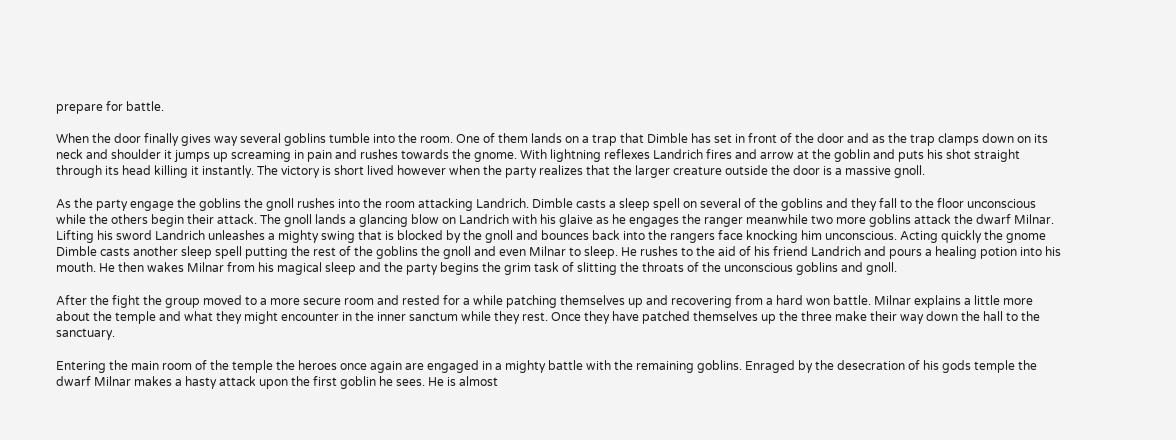prepare for battle.

When the door finally gives way several goblins tumble into the room. One of them lands on a trap that Dimble has set in front of the door and as the trap clamps down on its neck and shoulder it jumps up screaming in pain and rushes towards the gnome. With lightning reflexes Landrich fires and arrow at the goblin and puts his shot straight through its head killing it instantly. The victory is short lived however when the party realizes that the larger creature outside the door is a massive gnoll.

As the party engage the goblins the gnoll rushes into the room attacking Landrich. Dimble casts a sleep spell on several of the goblins and they fall to the floor unconscious while the others begin their attack. The gnoll lands a glancing blow on Landrich with his glaive as he engages the ranger meanwhile two more goblins attack the dwarf Milnar. Lifting his sword Landrich unleashes a mighty swing that is blocked by the gnoll and bounces back into the rangers face knocking him unconscious. Acting quickly the gnome Dimble casts another sleep spell putting the rest of the goblins the gnoll and even Milnar to sleep. He rushes to the aid of his friend Landrich and pours a healing potion into his mouth. He then wakes Milnar from his magical sleep and the party begins the grim task of slitting the throats of the unconscious goblins and gnoll.

After the fight the group moved to a more secure room and rested for a while patching themselves up and recovering from a hard won battle. Milnar explains a little more about the temple and what they might encounter in the inner sanctum while they rest. Once they have patched themselves up the three make their way down the hall to the sanctuary.

Entering the main room of the temple the heroes once again are engaged in a mighty battle with the remaining goblins. Enraged by the desecration of his gods temple the dwarf Milnar makes a hasty attack upon the first goblin he sees. He is almost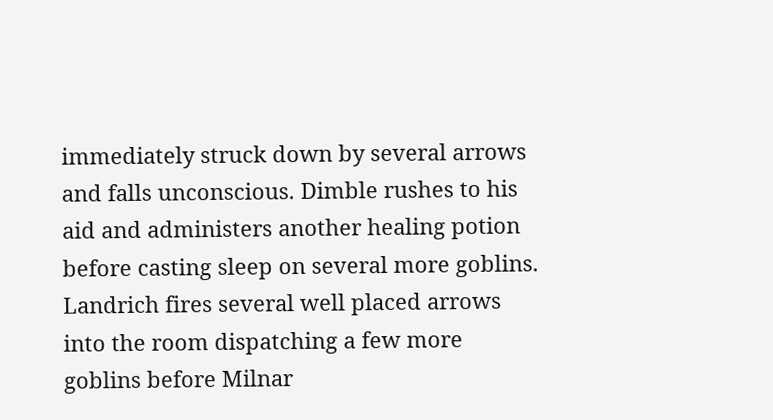immediately struck down by several arrows and falls unconscious. Dimble rushes to his aid and administers another healing potion before casting sleep on several more goblins. Landrich fires several well placed arrows into the room dispatching a few more goblins before Milnar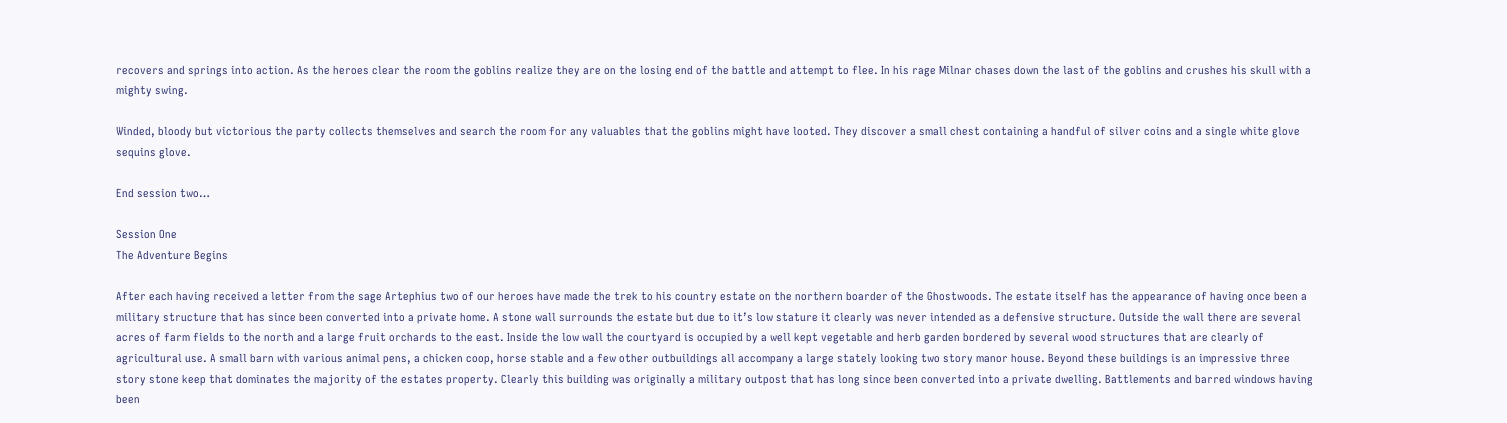recovers and springs into action. As the heroes clear the room the goblins realize they are on the losing end of the battle and attempt to flee. In his rage Milnar chases down the last of the goblins and crushes his skull with a mighty swing.

Winded, bloody but victorious the party collects themselves and search the room for any valuables that the goblins might have looted. They discover a small chest containing a handful of silver coins and a single white glove sequins glove.

End session two…

Session One
The Adventure Begins

After each having received a letter from the sage Artephius two of our heroes have made the trek to his country estate on the northern boarder of the Ghostwoods. The estate itself has the appearance of having once been a military structure that has since been converted into a private home. A stone wall surrounds the estate but due to it’s low stature it clearly was never intended as a defensive structure. Outside the wall there are several acres of farm fields to the north and a large fruit orchards to the east. Inside the low wall the courtyard is occupied by a well kept vegetable and herb garden bordered by several wood structures that are clearly of agricultural use. A small barn with various animal pens, a chicken coop, horse stable and a few other outbuildings all accompany a large stately looking two story manor house. Beyond these buildings is an impressive three story stone keep that dominates the majority of the estates property. Clearly this building was originally a military outpost that has long since been converted into a private dwelling. Battlements and barred windows having been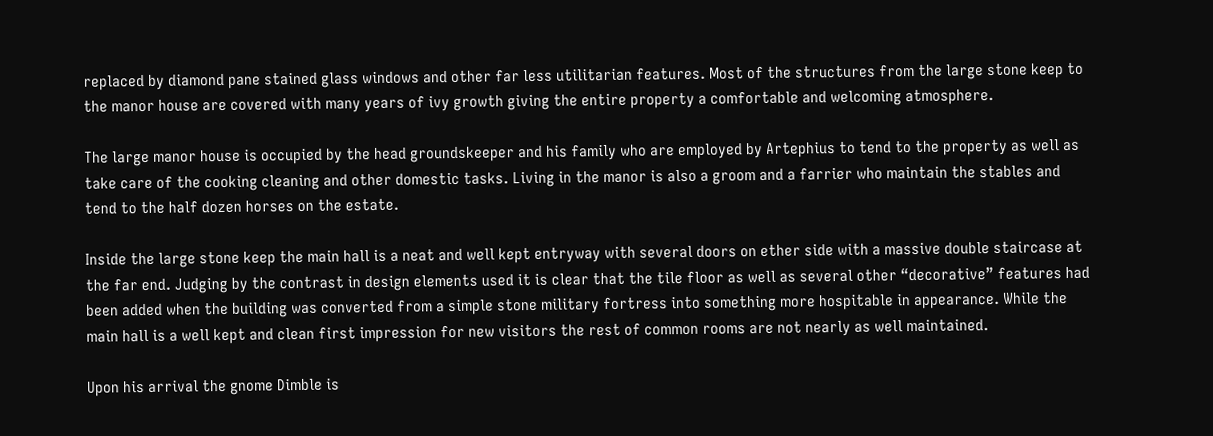replaced by diamond pane stained glass windows and other far less utilitarian features. Most of the structures from the large stone keep to the manor house are covered with many years of ivy growth giving the entire property a comfortable and welcoming atmosphere.

The large manor house is occupied by the head groundskeeper and his family who are employed by Artephius to tend to the property as well as take care of the cooking cleaning and other domestic tasks. Living in the manor is also a groom and a farrier who maintain the stables and tend to the half dozen horses on the estate.

Inside the large stone keep the main hall is a neat and well kept entryway with several doors on ether side with a massive double staircase at the far end. Judging by the contrast in design elements used it is clear that the tile floor as well as several other “decorative” features had been added when the building was converted from a simple stone military fortress into something more hospitable in appearance. While the main hall is a well kept and clean first impression for new visitors the rest of common rooms are not nearly as well maintained.

Upon his arrival the gnome Dimble is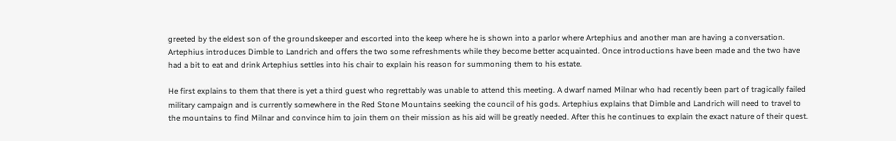greeted by the eldest son of the groundskeeper and escorted into the keep where he is shown into a parlor where Artephius and another man are having a conversation. Artephius introduces Dimble to Landrich and offers the two some refreshments while they become better acquainted. Once introductions have been made and the two have had a bit to eat and drink Artephius settles into his chair to explain his reason for summoning them to his estate.

He first explains to them that there is yet a third guest who regrettably was unable to attend this meeting. A dwarf named Milnar who had recently been part of tragically failed military campaign and is currently somewhere in the Red Stone Mountains seeking the council of his gods. Artephius explains that Dimble and Landrich will need to travel to the mountains to find Milnar and convince him to join them on their mission as his aid will be greatly needed. After this he continues to explain the exact nature of their quest.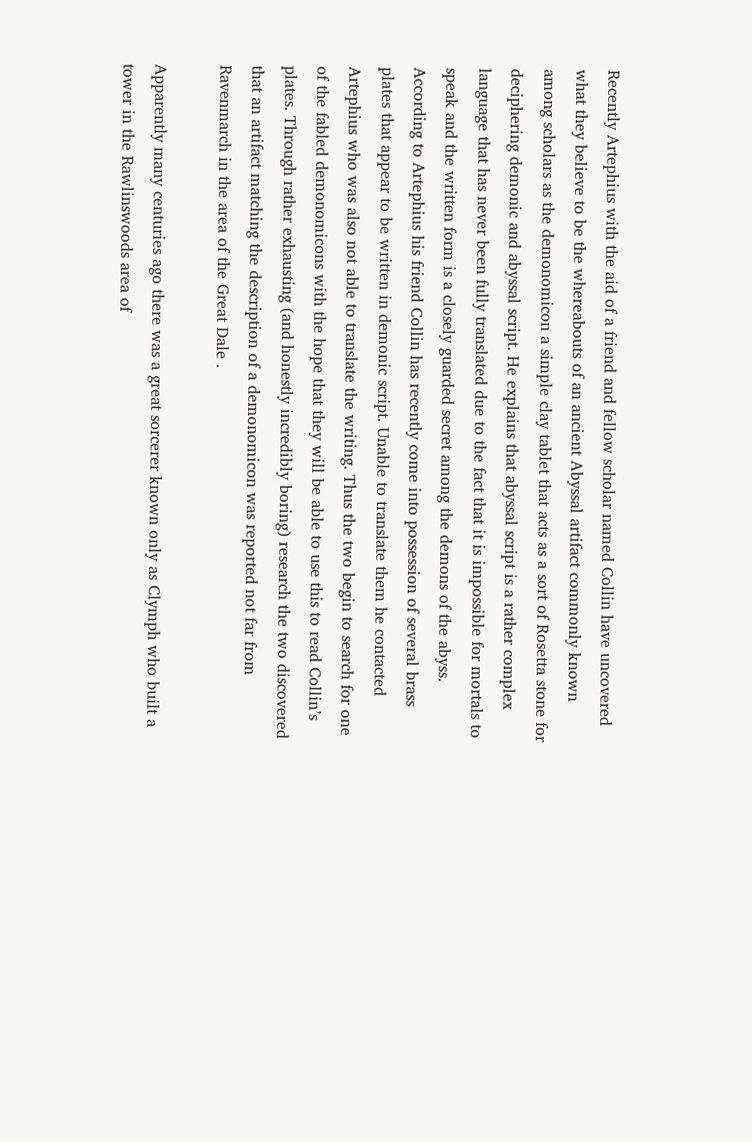Recently Artephius with the aid of a friend and fellow scholar named Collin have uncovered what they believe to be the whereabouts of an ancient Abyssal artifact commonly known among scholars as the demonomicon a simple clay tablet that acts as a sort of Rosetta stone for deciphering demonic and abyssal script. He explains that abyssal script is a rather complex language that has never been fully translated due to the fact that it is impossible for mortals to speak and the written form is a closely guarded secret among the demons of the abyss. According to Artephius his friend Collin has recently come into possession of several brass plates that appear to be written in demonic script. Unable to translate them he contacted Artephius who was also not able to translate the writing. Thus the two begin to search for one of the fabled demonomicons with the hope that they will be able to use this to read Collin’s plates. Through rather exhausting (and honestly incredibly boring) research the two discovered that an artifact matching the description of a demonomicon was reported not far from Ravenmarch in the area of the Great Dale .

Apparently many centuries ago there was a great sorcerer known only as Clymph who built a tower in the Rawlinswoods area of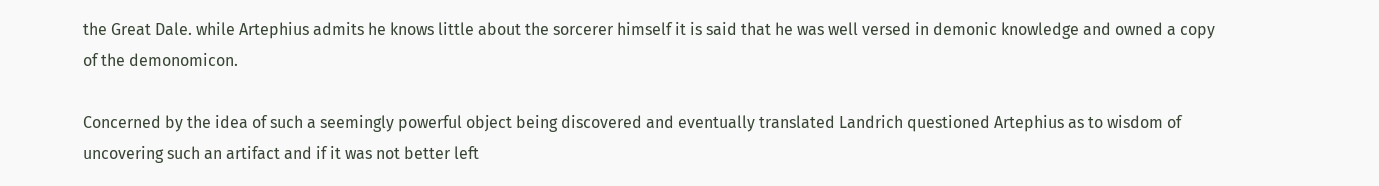the Great Dale. while Artephius admits he knows little about the sorcerer himself it is said that he was well versed in demonic knowledge and owned a copy of the demonomicon.

Concerned by the idea of such a seemingly powerful object being discovered and eventually translated Landrich questioned Artephius as to wisdom of uncovering such an artifact and if it was not better left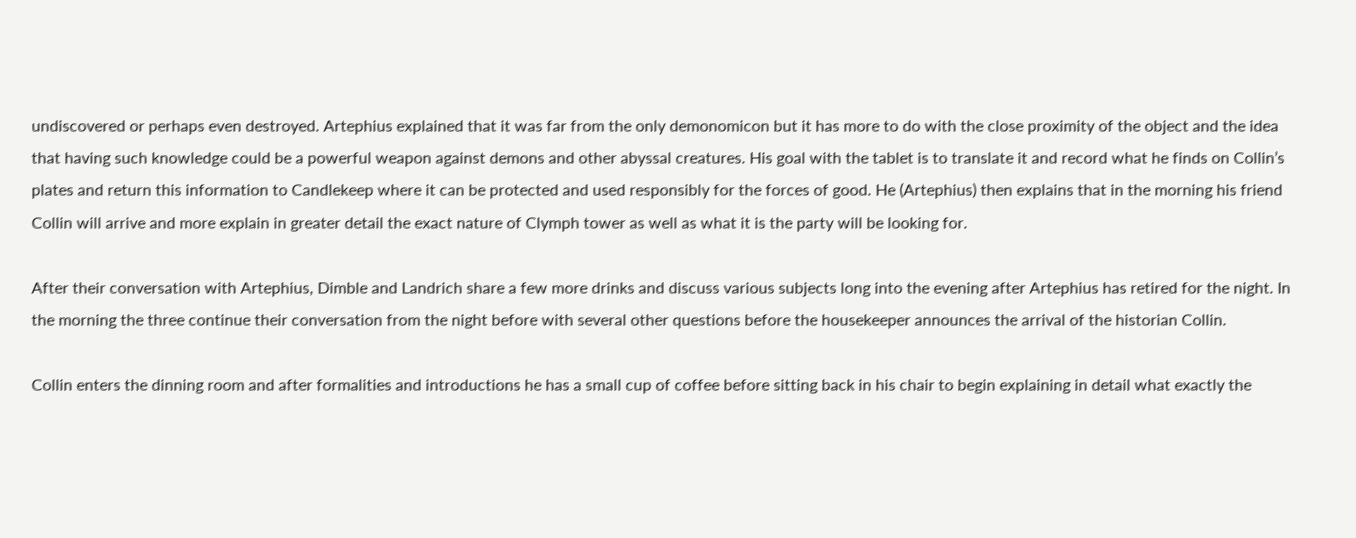undiscovered or perhaps even destroyed. Artephius explained that it was far from the only demonomicon but it has more to do with the close proximity of the object and the idea that having such knowledge could be a powerful weapon against demons and other abyssal creatures. His goal with the tablet is to translate it and record what he finds on Collin’s plates and return this information to Candlekeep where it can be protected and used responsibly for the forces of good. He (Artephius) then explains that in the morning his friend Collin will arrive and more explain in greater detail the exact nature of Clymph tower as well as what it is the party will be looking for.

After their conversation with Artephius, Dimble and Landrich share a few more drinks and discuss various subjects long into the evening after Artephius has retired for the night. In the morning the three continue their conversation from the night before with several other questions before the housekeeper announces the arrival of the historian Collin.

Collin enters the dinning room and after formalities and introductions he has a small cup of coffee before sitting back in his chair to begin explaining in detail what exactly the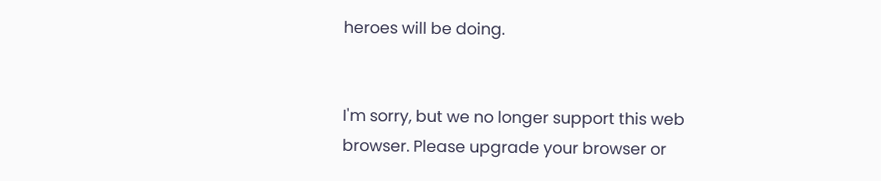heroes will be doing.


I'm sorry, but we no longer support this web browser. Please upgrade your browser or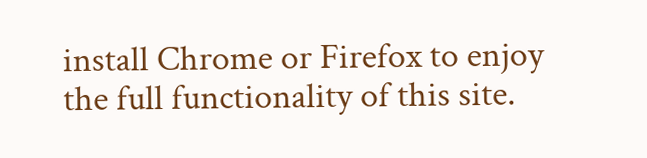install Chrome or Firefox to enjoy the full functionality of this site.